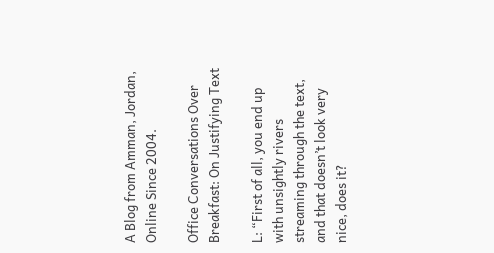A Blog from Amman, Jordan, Online Since 2004.

Office Conversations Over Breakfast: On Justifying Text

L: “First of all, you end up with unsightly rivers streaming through the text, and that doesn’t look very nice, does it?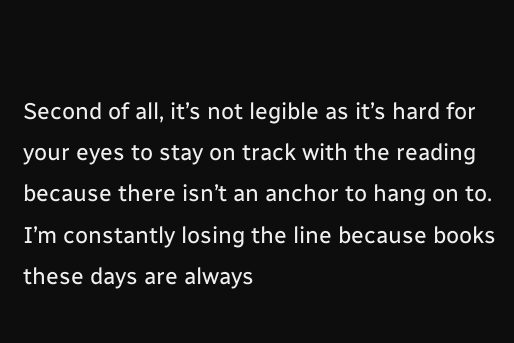Second of all, it’s not legible as it’s hard for your eyes to stay on track with the reading because there isn’t an anchor to hang on to. I’m constantly losing the line because books these days are always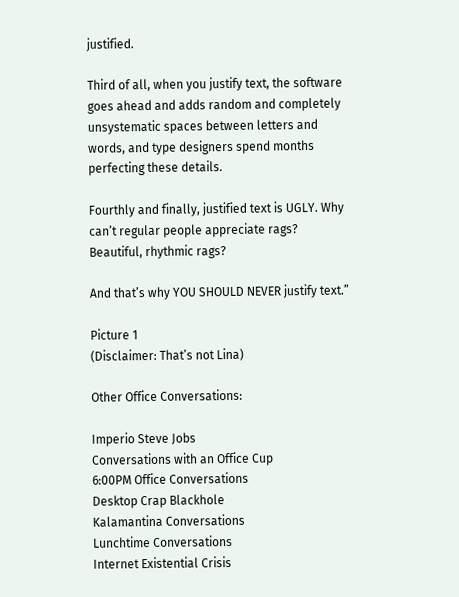justified.

Third of all, when you justify text, the software goes ahead and adds random and completely unsystematic spaces between letters and words, and type designers spend months perfecting these details.

Fourthly and finally, justified text is UGLY. Why can’t regular people appreciate rags? Beautiful, rhythmic rags?

And that’s why YOU SHOULD NEVER justify text.”

Picture 1
(Disclaimer: That’s not Lina)

Other Office Conversations:

Imperio Steve Jobs
Conversations with an Office Cup
6:00PM Office Conversations
Desktop Crap Blackhole
Kalamantina Conversations
Lunchtime Conversations
Internet Existential Crisis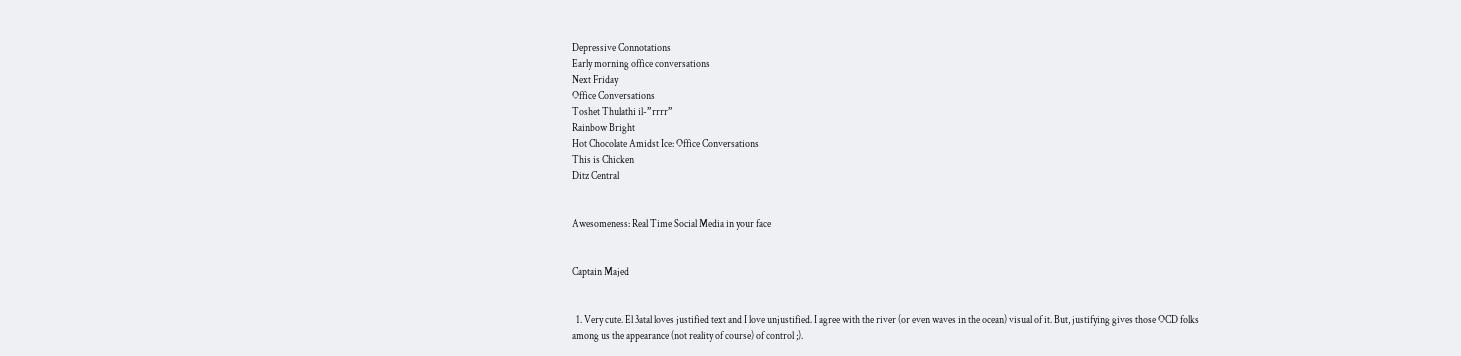Depressive Connotations
Early morning office conversations
Next Friday
Office Conversations
Toshet Thulathi il-”rrrr”
Rainbow Bright
Hot Chocolate Amidst Ice: Office Conversations
This is Chicken
Ditz Central


Awesomeness: Real Time Social Media in your face


Captain Majed


  1. Very cute. El 3atal loves justified text and I love unjustified. I agree with the river (or even waves in the ocean) visual of it. But, justifying gives those OCD folks among us the appearance (not reality of course) of control ;).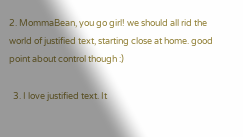2. MommaBean, you go girl! we should all rid the world of justified text, starting close at home. good point about control though :)

  3. I love justified text. It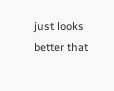just looks better that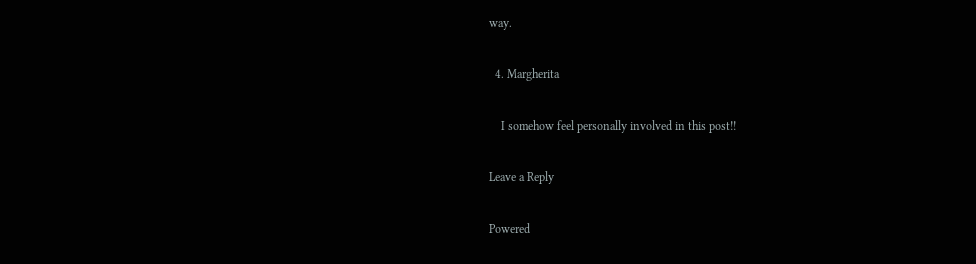way.

  4. Margherita

    I somehow feel personally involved in this post!!

Leave a Reply

Powered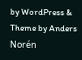by WordPress & Theme by Anders Norén